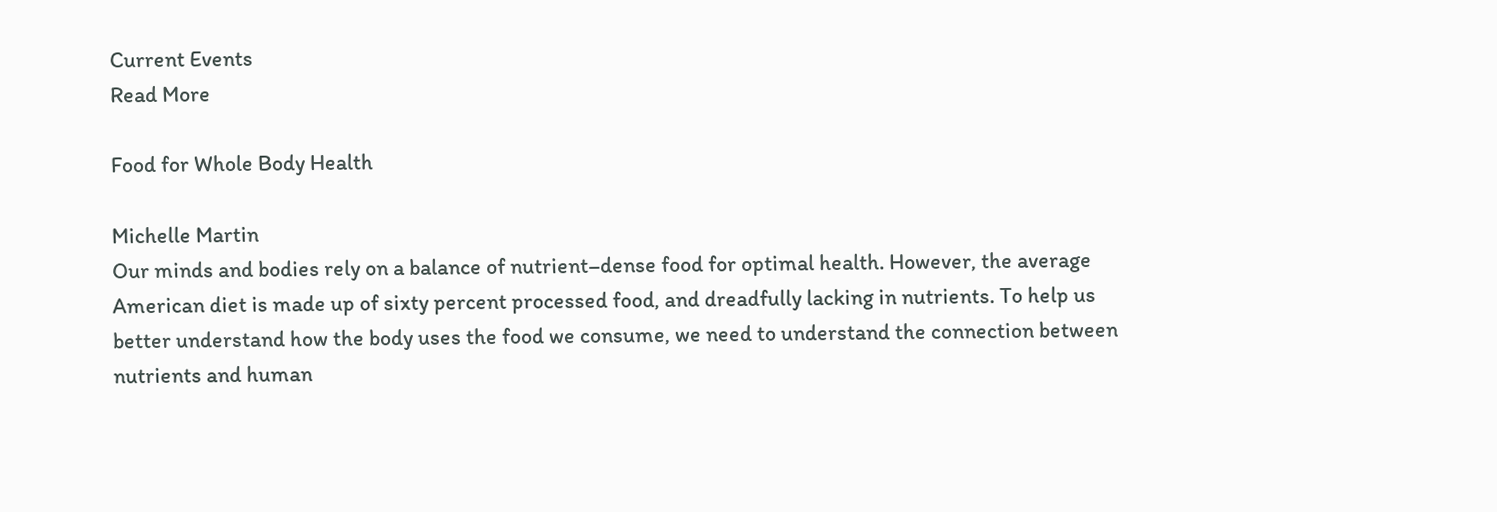Current Events
Read More

Food for Whole Body Health

Michelle Martin
Our minds and bodies rely on a balance of nutrient–dense food for optimal health. However, the average American diet is made up of sixty percent processed food, and dreadfully lacking in nutrients. To help us better understand how the body uses the food we consume, we need to understand the connection between nutrients and human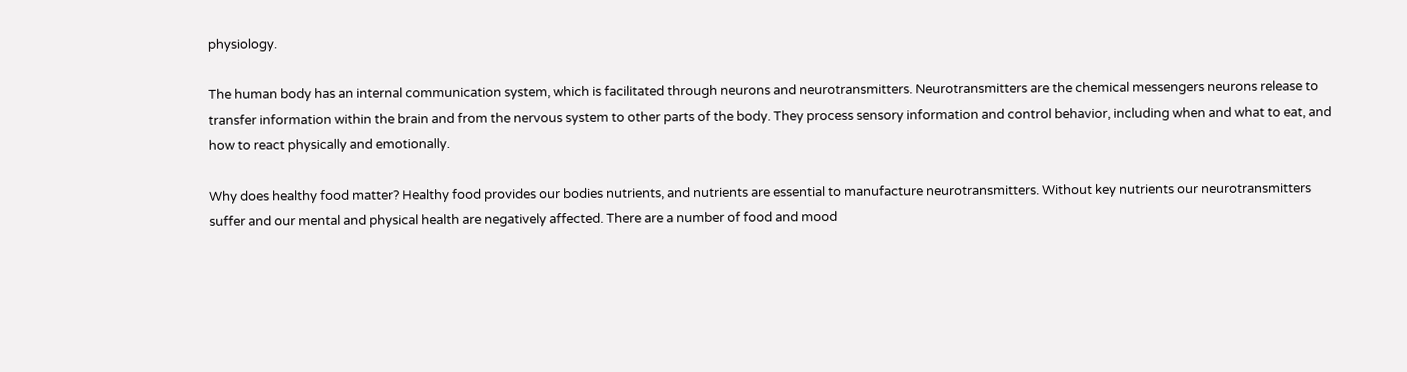physiology.

The human body has an internal communication system, which is facilitated through neurons and neurotransmitters. Neurotransmitters are the chemical messengers neurons release to transfer information within the brain and from the nervous system to other parts of the body. They process sensory information and control behavior, including when and what to eat, and how to react physically and emotionally.

Why does healthy food matter? Healthy food provides our bodies nutrients, and nutrients are essential to manufacture neurotransmitters. Without key nutrients our neurotransmitters suffer and our mental and physical health are negatively affected. There are a number of food and mood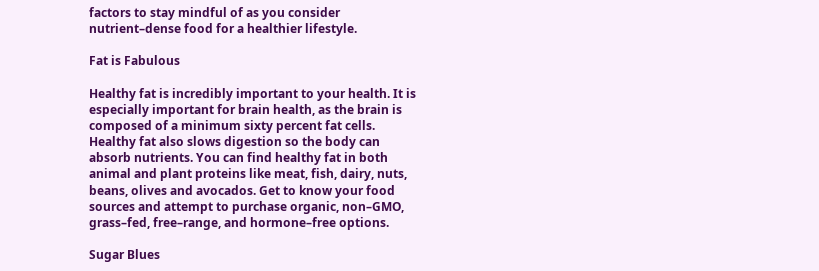factors to stay mindful of as you consider nutrient–dense food for a healthier lifestyle.

Fat is Fabulous

Healthy fat is incredibly important to your health. It is especially important for brain health, as the brain is composed of a minimum sixty percent fat cells. Healthy fat also slows digestion so the body can absorb nutrients. You can find healthy fat in both animal and plant proteins like meat, fish, dairy, nuts, beans, olives and avocados. Get to know your food sources and attempt to purchase organic, non–GMO, grass–fed, free–range, and hormone–free options.

Sugar Blues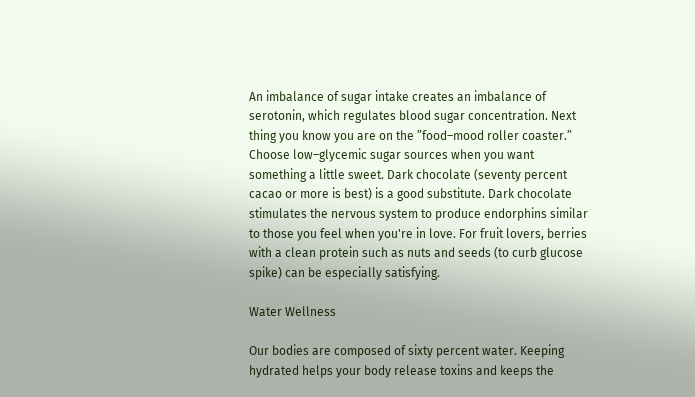An imbalance of sugar intake creates an imbalance of serotonin, which regulates blood sugar concentration. Next thing you know you are on the ”food–mood roller coaster.” Choose low–glycemic sugar sources when you want something a little sweet. Dark chocolate (seventy percent cacao or more is best) is a good substitute. Dark chocolate stimulates the nervous system to produce endorphins similar to those you feel when you're in love. For fruit lovers, berries with a clean protein such as nuts and seeds (to curb glucose spike) can be especially satisfying.

Water Wellness

Our bodies are composed of sixty percent water. Keeping hydrated helps your body release toxins and keeps the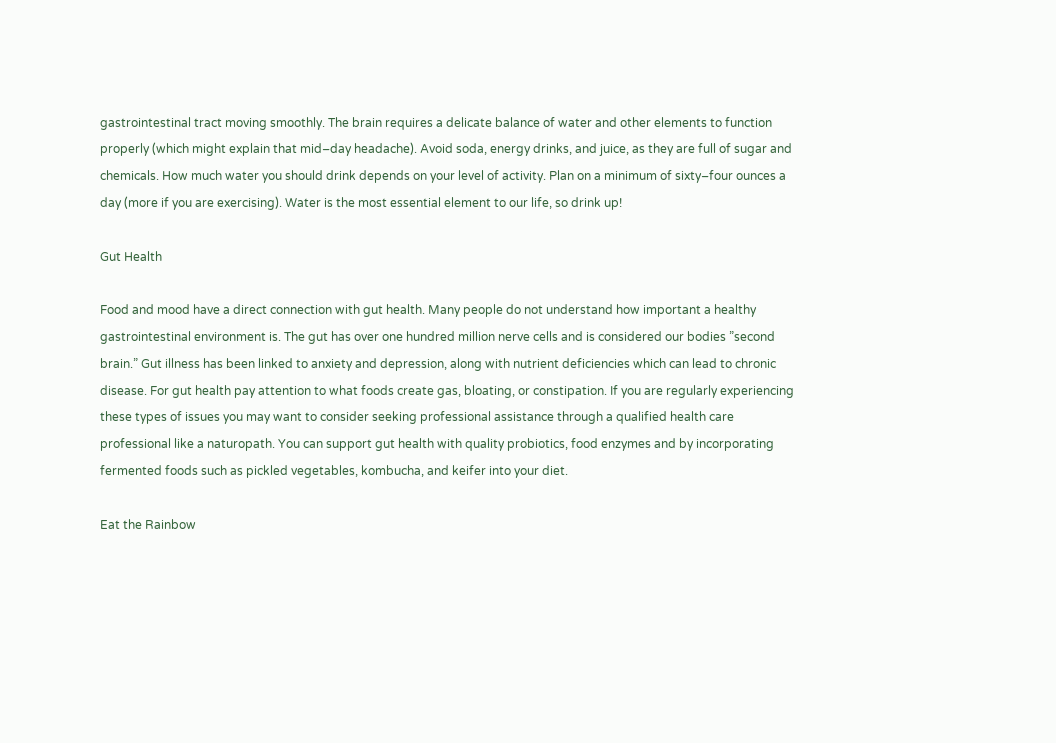gastrointestinal tract moving smoothly. The brain requires a delicate balance of water and other elements to function properly (which might explain that mid–day headache). Avoid soda, energy drinks, and juice, as they are full of sugar and chemicals. How much water you should drink depends on your level of activity. Plan on a minimum of sixty–four ounces a day (more if you are exercising). Water is the most essential element to our life, so drink up!

Gut Health

Food and mood have a direct connection with gut health. Many people do not understand how important a healthy gastrointestinal environment is. The gut has over one hundred million nerve cells and is considered our bodies ”second brain.” Gut illness has been linked to anxiety and depression, along with nutrient deficiencies which can lead to chronic disease. For gut health pay attention to what foods create gas, bloating, or constipation. If you are regularly experiencing these types of issues you may want to consider seeking professional assistance through a qualified health care professional like a naturopath. You can support gut health with quality probiotics, food enzymes and by incorporating fermented foods such as pickled vegetables, kombucha, and keifer into your diet.

Eat the Rainbow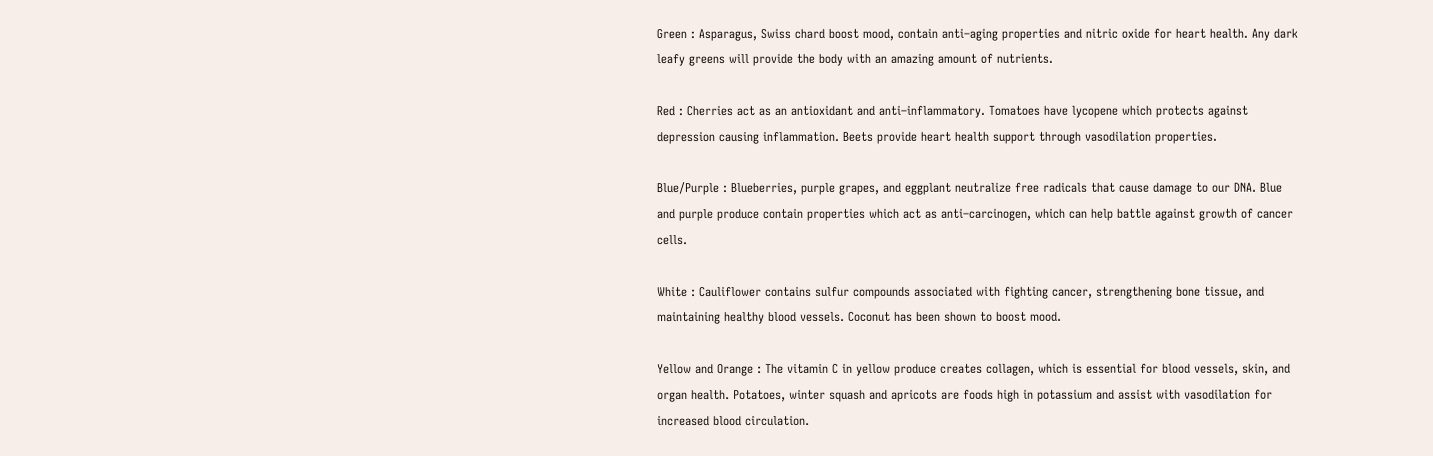Green : Asparagus, Swiss chard boost mood, contain anti–aging properties and nitric oxide for heart health. Any dark leafy greens will provide the body with an amazing amount of nutrients.

Red : Cherries act as an antioxidant and anti–inflammatory. Tomatoes have lycopene which protects against depression causing inflammation. Beets provide heart health support through vasodilation properties.

Blue/Purple : Blueberries, purple grapes, and eggplant neutralize free radicals that cause damage to our DNA. Blue and purple produce contain properties which act as anti–carcinogen, which can help battle against growth of cancer cells.

White : Cauliflower contains sulfur compounds associated with fighting cancer, strengthening bone tissue, and maintaining healthy blood vessels. Coconut has been shown to boost mood.

Yellow and Orange : The vitamin C in yellow produce creates collagen, which is essential for blood vessels, skin, and organ health. Potatoes, winter squash and apricots are foods high in potassium and assist with vasodilation for increased blood circulation.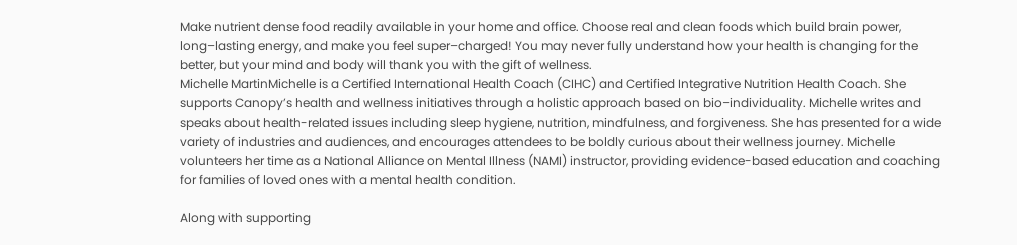Make nutrient dense food readily available in your home and office. Choose real and clean foods which build brain power, long–lasting energy, and make you feel super–charged! You may never fully understand how your health is changing for the better, but your mind and body will thank you with the gift of wellness.
Michelle MartinMichelle is a Certified International Health Coach (CIHC) and Certified Integrative Nutrition Health Coach. She supports Canopy’s health and wellness initiatives through a holistic approach based on bio–individuality. Michelle writes and speaks about health-related issues including sleep hygiene, nutrition, mindfulness, and forgiveness. She has presented for a wide variety of industries and audiences, and encourages attendees to be boldly curious about their wellness journey. Michelle volunteers her time as a National Alliance on Mental Illness (NAMI) instructor, providing evidence-based education and coaching for families of loved ones with a mental health condition.

Along with supporting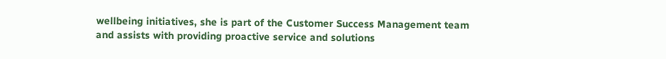wellbeing initiatives, she is part of the Customer Success Management team and assists with providing proactive service and solutions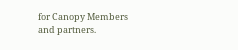for Canopy Members and partners.